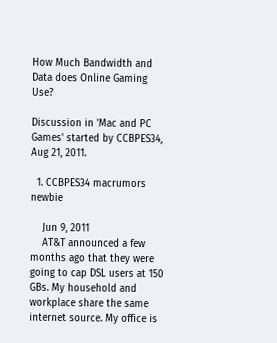How Much Bandwidth and Data does Online Gaming Use?

Discussion in 'Mac and PC Games' started by CCBPES34, Aug 21, 2011.

  1. CCBPES34 macrumors newbie

    Jun 9, 2011
    AT&T announced a few months ago that they were going to cap DSL users at 150 GBs. My household and workplace share the same internet source. My office is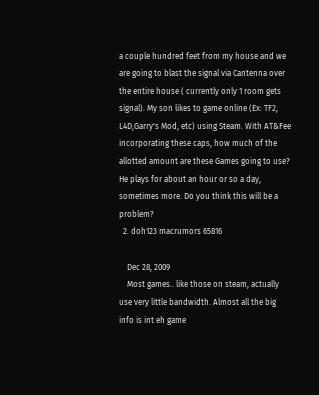a couple hundred feet from my house and we are going to blast the signal via Cantenna over the entire house ( currently only 1 room gets signal). My son likes to game online (Ex: TF2, L4D,Garry's Mod, etc) using Steam. With AT&Fee incorporating these caps, how much of the allotted amount are these Games going to use? He plays for about an hour or so a day, sometimes more. Do you think this will be a problem?
  2. doh123 macrumors 65816

    Dec 28, 2009
    Most games.. like those on steam, actually use very little bandwidth. Almost all the big info is int eh game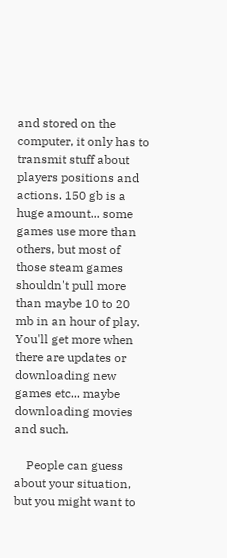and stored on the computer, it only has to transmit stuff about players positions and actions. 150 gb is a huge amount... some games use more than others, but most of those steam games shouldn't pull more than maybe 10 to 20 mb in an hour of play. You'll get more when there are updates or downloading new games etc... maybe downloading movies and such.

    People can guess about your situation, but you might want to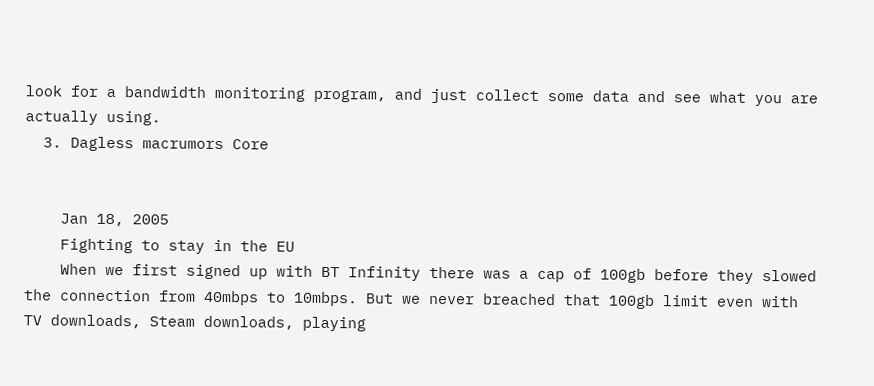look for a bandwidth monitoring program, and just collect some data and see what you are actually using.
  3. Dagless macrumors Core


    Jan 18, 2005
    Fighting to stay in the EU
    When we first signed up with BT Infinity there was a cap of 100gb before they slowed the connection from 40mbps to 10mbps. But we never breached that 100gb limit even with TV downloads, Steam downloads, playing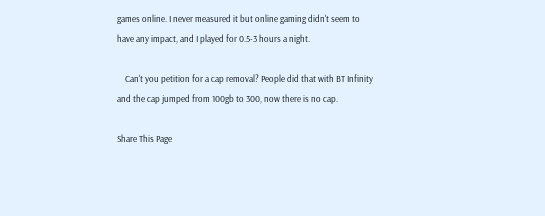games online. I never measured it but online gaming didn't seem to have any impact, and I played for 0.5-3 hours a night.

    Can't you petition for a cap removal? People did that with BT Infinity and the cap jumped from 100gb to 300, now there is no cap.

Share This Page